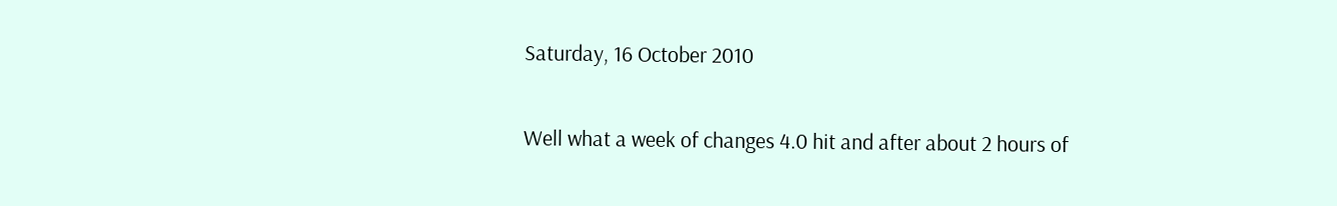Saturday, 16 October 2010


Well what a week of changes 4.0 hit and after about 2 hours of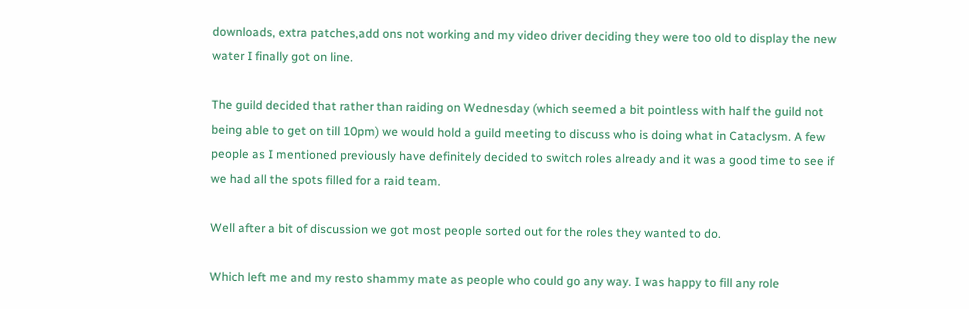downloads, extra patches,add ons not working and my video driver deciding they were too old to display the new water I finally got on line.

The guild decided that rather than raiding on Wednesday (which seemed a bit pointless with half the guild not being able to get on till 10pm) we would hold a guild meeting to discuss who is doing what in Cataclysm. A few people as I mentioned previously have definitely decided to switch roles already and it was a good time to see if we had all the spots filled for a raid team.

Well after a bit of discussion we got most people sorted out for the roles they wanted to do.

Which left me and my resto shammy mate as people who could go any way. I was happy to fill any role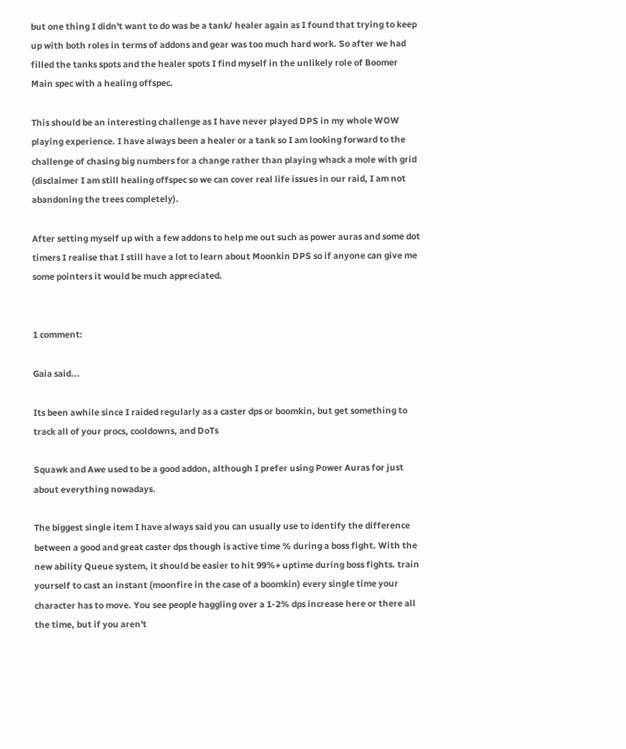but one thing I didn't want to do was be a tank/ healer again as I found that trying to keep up with both roles in terms of addons and gear was too much hard work. So after we had filled the tanks spots and the healer spots I find myself in the unlikely role of Boomer Main spec with a healing offspec.

This should be an interesting challenge as I have never played DPS in my whole WOW playing experience. I have always been a healer or a tank so I am looking forward to the challenge of chasing big numbers for a change rather than playing whack a mole with grid (disclaimer I am still healing offspec so we can cover real life issues in our raid, I am not abandoning the trees completely).

After setting myself up with a few addons to help me out such as power auras and some dot timers I realise that I still have a lot to learn about Moonkin DPS so if anyone can give me some pointers it would be much appreciated.


1 comment:

Gaia said...

Its been awhile since I raided regularly as a caster dps or boomkin, but get something to track all of your procs, cooldowns, and DoTs

Squawk and Awe used to be a good addon, although I prefer using Power Auras for just about everything nowadays.

The biggest single item I have always said you can usually use to identify the difference between a good and great caster dps though is active time % during a boss fight. With the new ability Queue system, it should be easier to hit 99%+ uptime during boss fights. train yourself to cast an instant (moonfire in the case of a boomkin) every single time your character has to move. You see people haggling over a 1-2% dps increase here or there all the time, but if you aren't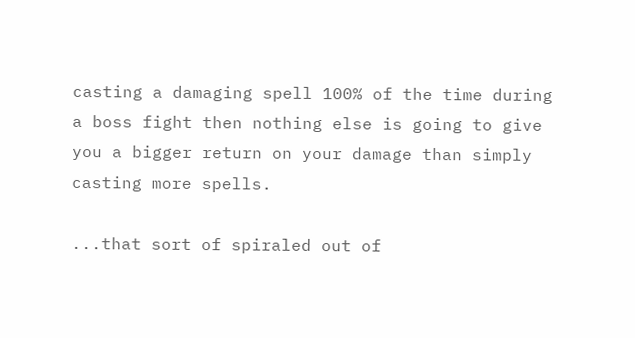casting a damaging spell 100% of the time during a boss fight then nothing else is going to give you a bigger return on your damage than simply casting more spells.

...that sort of spiraled out of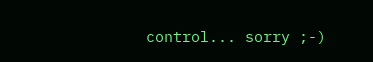control... sorry ;-)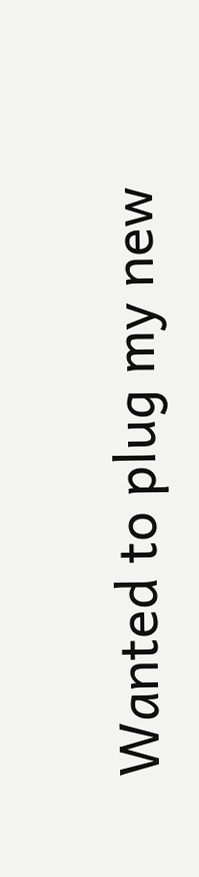Wanted to plug my new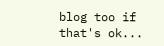blog too if that's ok...